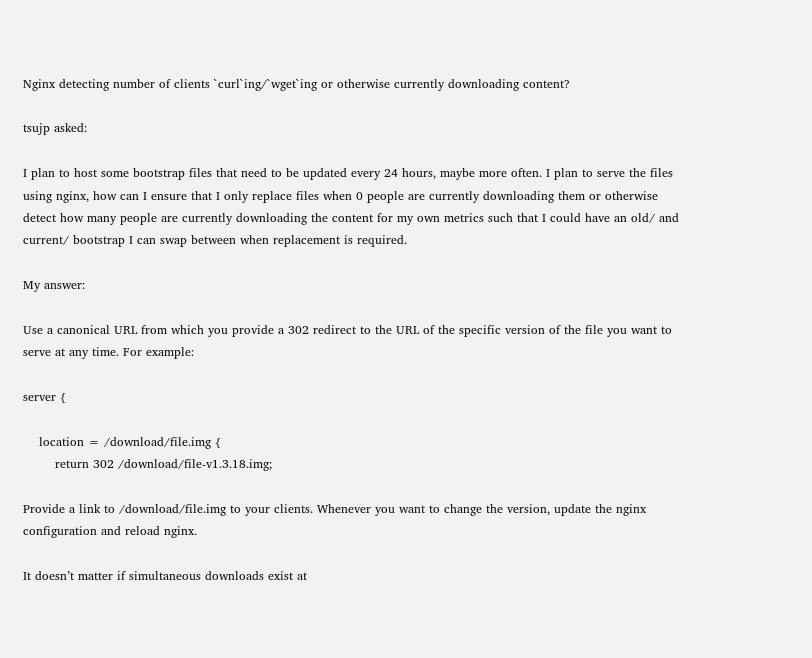Nginx detecting number of clients `curl`ing/`wget`ing or otherwise currently downloading content?

tsujp asked:

I plan to host some bootstrap files that need to be updated every 24 hours, maybe more often. I plan to serve the files using nginx, how can I ensure that I only replace files when 0 people are currently downloading them or otherwise detect how many people are currently downloading the content for my own metrics such that I could have an old/ and current/ bootstrap I can swap between when replacement is required.

My answer:

Use a canonical URL from which you provide a 302 redirect to the URL of the specific version of the file you want to serve at any time. For example:

server {

    location = /download/file.img {
        return 302 /download/file-v1.3.18.img;

Provide a link to /download/file.img to your clients. Whenever you want to change the version, update the nginx configuration and reload nginx.

It doesn’t matter if simultaneous downloads exist at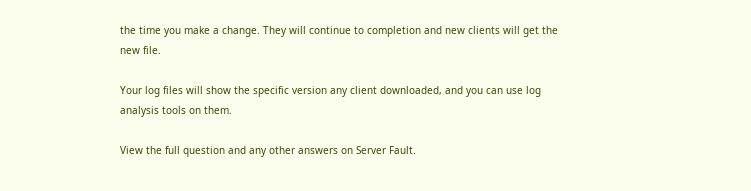the time you make a change. They will continue to completion and new clients will get the new file.

Your log files will show the specific version any client downloaded, and you can use log analysis tools on them.

View the full question and any other answers on Server Fault.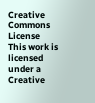Creative Commons License
This work is licensed under a Creative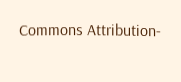Commons Attribution-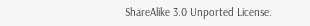ShareAlike 3.0 Unported License.